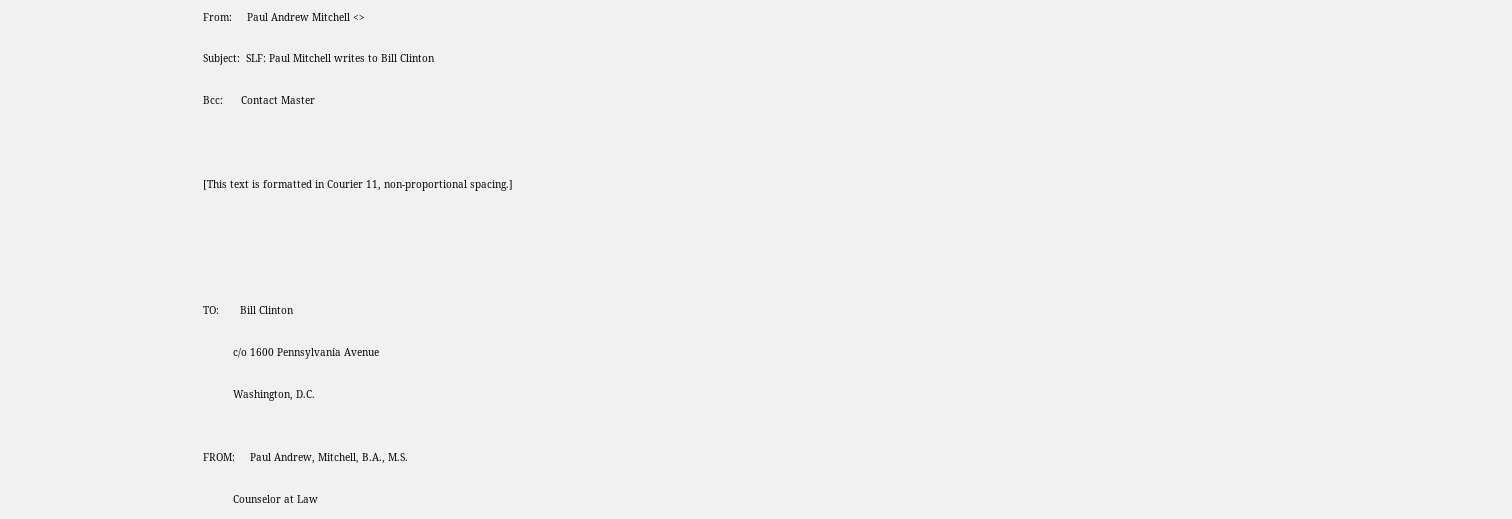From:     Paul Andrew Mitchell <>

Subject:  SLF: Paul Mitchell writes to Bill Clinton

Bcc:      Contact Master



[This text is formatted in Courier 11, non-proportional spacing.]





TO:       Bill Clinton

          c/o 1600 Pennsylvania Avenue

          Washington, D.C.


FROM:     Paul Andrew, Mitchell, B.A., M.S.

          Counselor at Law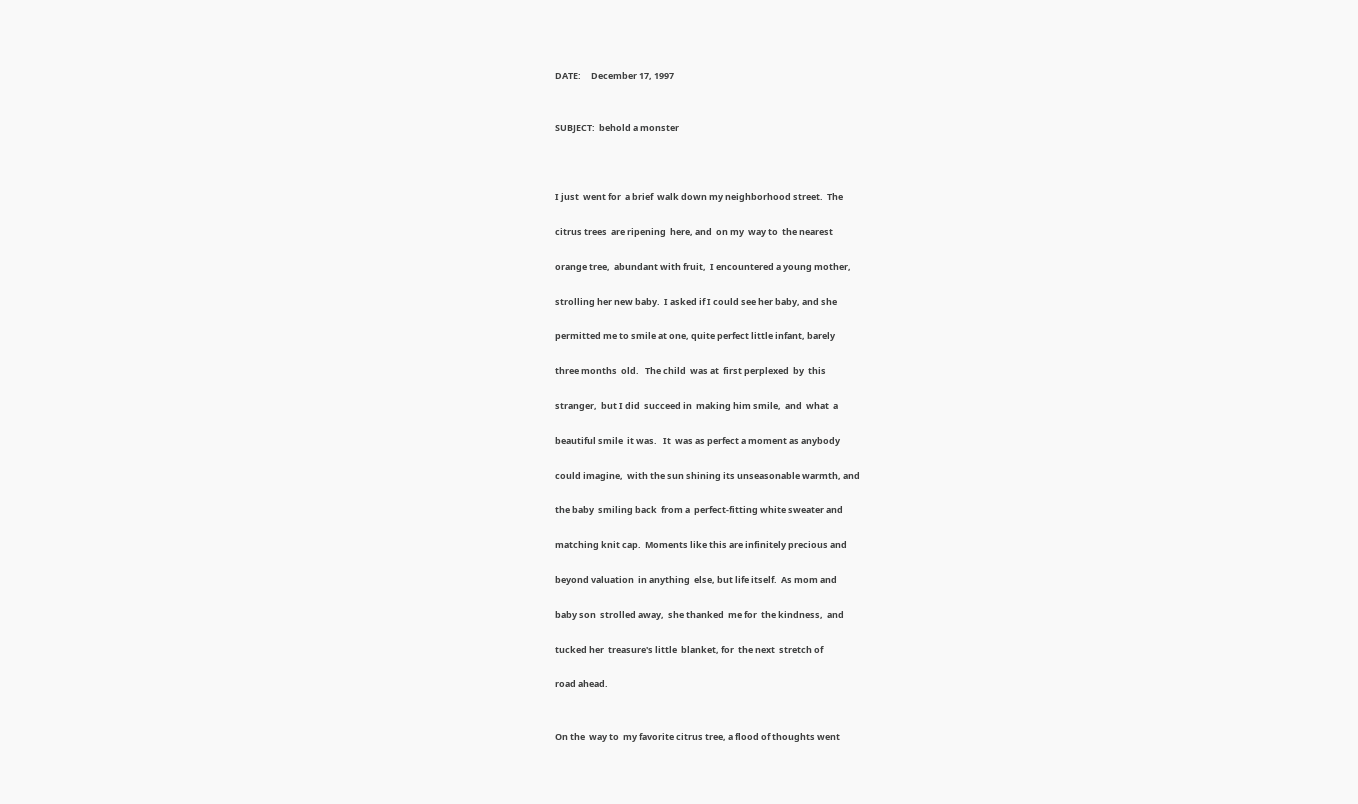DATE:     December 17, 1997


SUBJECT:  behold a monster



I just  went for  a brief  walk down my neighborhood street.  The

citrus trees  are ripening  here, and  on my  way to  the nearest

orange tree,  abundant with fruit,  I encountered a young mother,

strolling her new baby.  I asked if I could see her baby, and she

permitted me to smile at one, quite perfect little infant, barely

three months  old.   The child  was at  first perplexed  by  this

stranger,  but I did  succeed in  making him smile,  and  what  a

beautiful smile  it was.   It  was as perfect a moment as anybody

could imagine,  with the sun shining its unseasonable warmth, and

the baby  smiling back  from a  perfect-fitting white sweater and

matching knit cap.  Moments like this are infinitely precious and

beyond valuation  in anything  else, but life itself.  As mom and

baby son  strolled away,  she thanked  me for  the kindness,  and

tucked her  treasure's little  blanket, for  the next  stretch of

road ahead.


On the  way to  my favorite citrus tree, a flood of thoughts went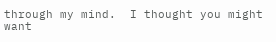through my mind.  I thought you might want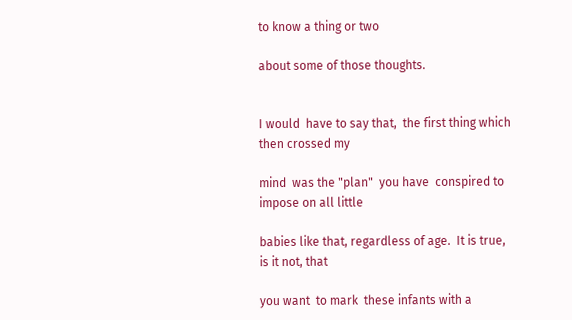to know a thing or two

about some of those thoughts.


I would  have to say that,  the first thing which then crossed my

mind  was the "plan"  you have  conspired to impose on all little

babies like that, regardless of age.  It is true, is it not, that

you want  to mark  these infants with a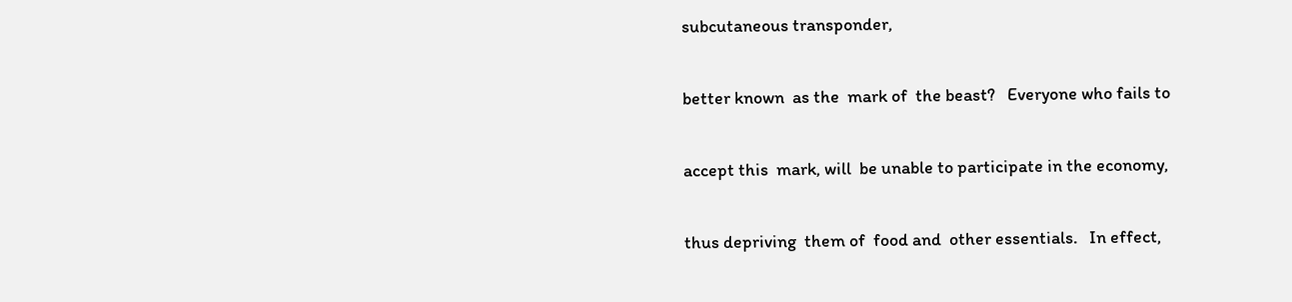subcutaneous transponder,

better known  as the  mark of  the beast?   Everyone who fails to

accept this  mark, will  be unable to participate in the economy,

thus depriving  them of  food and  other essentials.   In effect,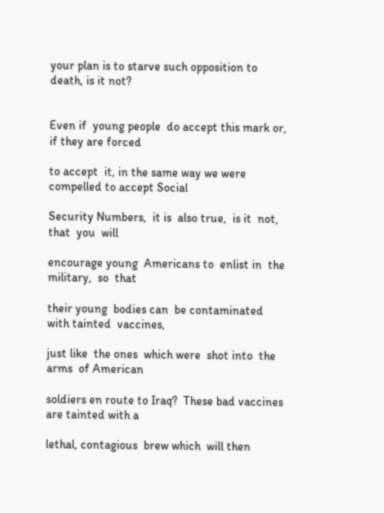your plan is to starve such opposition to death, is it not?


Even if  young people  do accept this mark or, if they are forced

to accept  it, in the same way we were compelled to accept Social

Security Numbers,  it is  also true,  is it  not, that  you  will

encourage young  Americans to  enlist in  the military,  so  that

their young  bodies can  be contaminated  with tainted  vaccines,

just like  the ones  which were  shot into  the arms  of American

soldiers en route to Iraq?  These bad vaccines are tainted with a

lethal, contagious  brew which  will then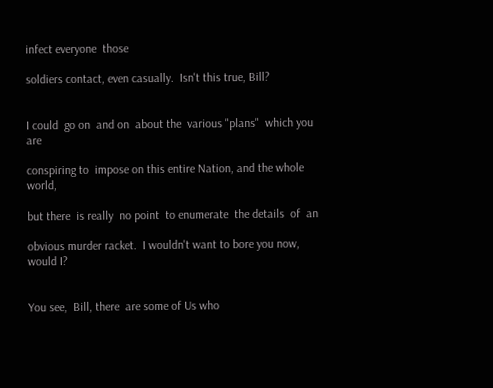infect everyone  those

soldiers contact, even casually.  Isn't this true, Bill?


I could  go on  and on  about the  various "plans"  which you are

conspiring to  impose on this entire Nation, and the whole world,

but there  is really  no point  to enumerate  the details  of  an

obvious murder racket.  I wouldn't want to bore you now, would I?


You see,  Bill, there  are some of Us who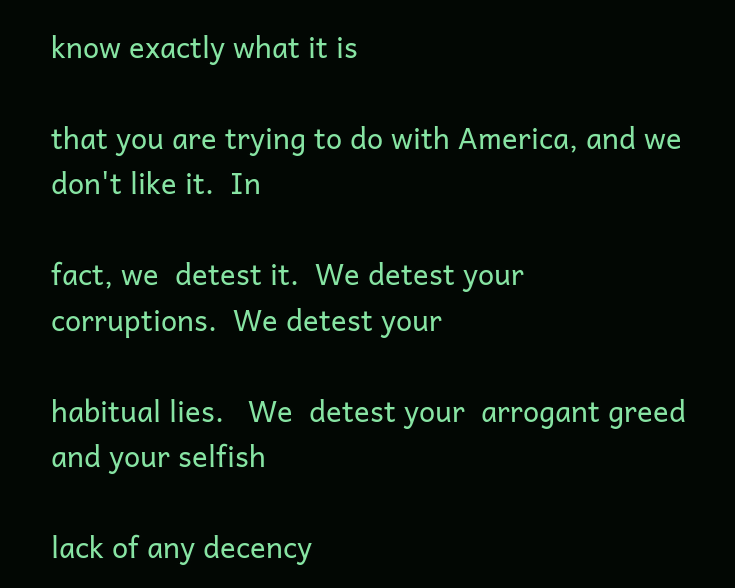know exactly what it is

that you are trying to do with America, and we don't like it.  In

fact, we  detest it.  We detest your corruptions.  We detest your

habitual lies.   We  detest your  arrogant greed and your selfish

lack of any decency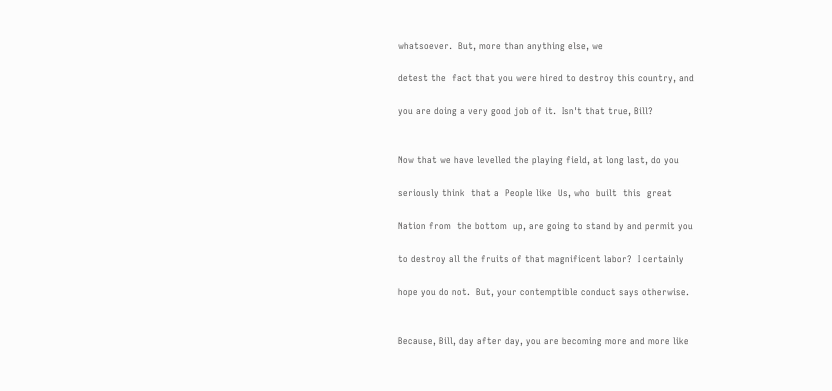whatsoever.  But, more than anything else, we

detest the  fact that you were hired to destroy this country, and

you are doing a very good job of it.  Isn't that true, Bill?


Now that we have levelled the playing field, at long last, do you

seriously think  that a  People like  Us, who  built  this  great

Nation from  the bottom  up, are going to stand by and permit you

to destroy all the fruits of that magnificent labor?  I certainly

hope you do not.  But, your contemptible conduct says otherwise.


Because, Bill, day after day, you are becoming more and more like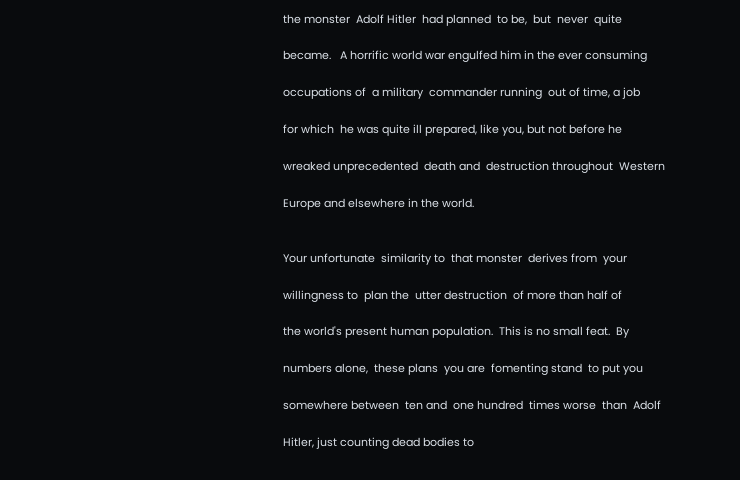the monster  Adolf Hitler  had planned  to be,  but  never  quite

became.   A horrific world war engulfed him in the ever consuming

occupations of  a military  commander running  out of time, a job

for which  he was quite ill prepared, like you, but not before he

wreaked unprecedented  death and  destruction throughout  Western

Europe and elsewhere in the world.


Your unfortunate  similarity to  that monster  derives from  your

willingness to  plan the  utter destruction  of more than half of

the world's present human population.  This is no small feat.  By

numbers alone,  these plans  you are  fomenting stand  to put you

somewhere between  ten and  one hundred  times worse  than  Adolf

Hitler, just counting dead bodies to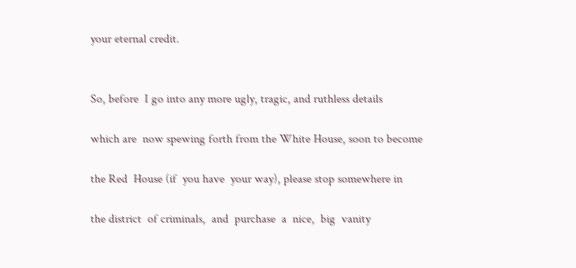your eternal credit.


So, before  I go into any more ugly, tragic, and ruthless details

which are  now spewing forth from the White House, soon to become

the Red  House (if  you have  your way), please stop somewhere in

the district  of criminals,  and  purchase  a  nice,  big  vanity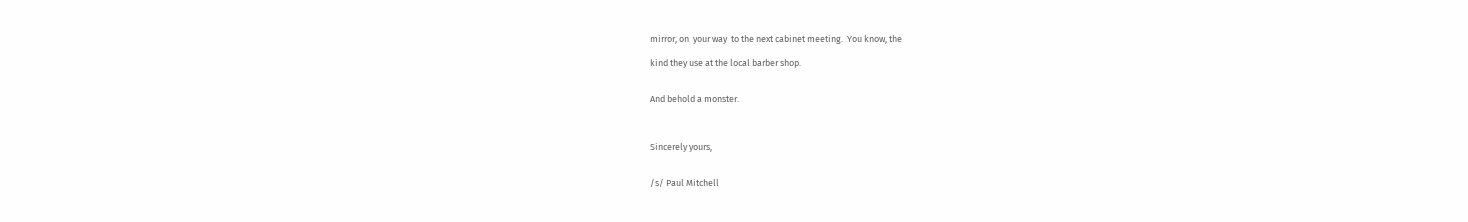mirror, on  your way  to the next cabinet meeting.  You know, the

kind they use at the local barber shop.


And behold a monster.



Sincerely yours,


/s/ Paul Mitchell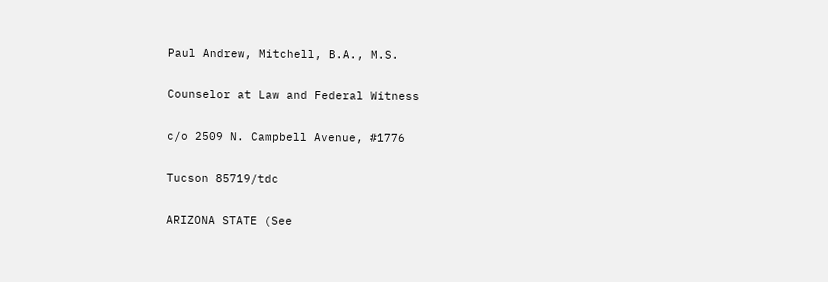Paul Andrew, Mitchell, B.A., M.S.

Counselor at Law and Federal Witness

c/o 2509 N. Campbell Avenue, #1776

Tucson 85719/tdc

ARIZONA STATE (See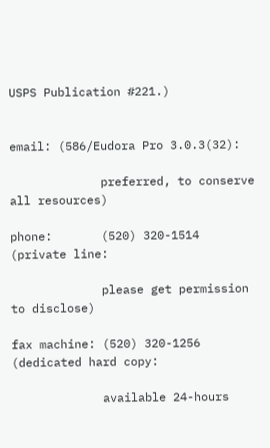USPS Publication #221.)


email: (586/Eudora Pro 3.0.3(32):

             preferred, to conserve all resources)

phone:       (520) 320-1514 (private line:

             please get permission to disclose)

fax machine: (520) 320-1256 (dedicated hard copy:

             available 24-hours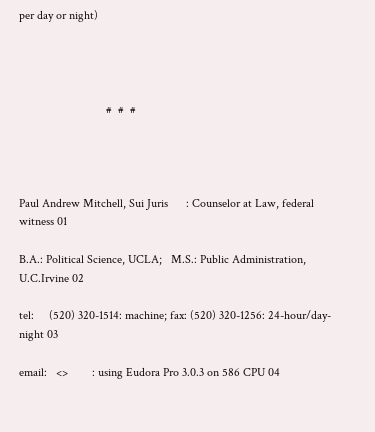per day or night)




                             #  #  #




Paul Andrew Mitchell, Sui Juris      : Counselor at Law, federal witness 01

B.A.: Political Science, UCLA;   M.S.: Public Administration, U.C.Irvine 02

tel:     (520) 320-1514: machine; fax: (520) 320-1256: 24-hour/day-night 03

email:   <>        : using Eudora Pro 3.0.3 on 586 CPU 04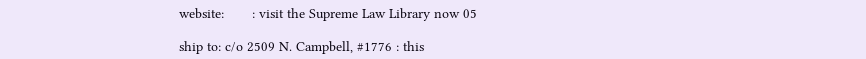website:       : visit the Supreme Law Library now 05

ship to: c/o 2509 N. Campbell, #1776 : this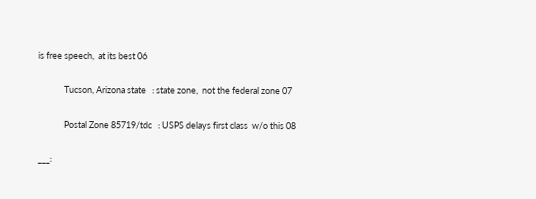is free speech,  at its best 06

             Tucson, Arizona state   : state zone,  not the federal zone 07

             Postal Zone 85719/tdc   : USPS delays first class  w/o this 08

___: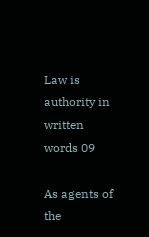Law is authority in written words 09

As agents of the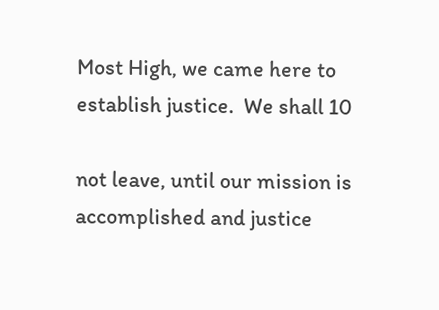Most High, we came here to establish justice.  We shall 10

not leave, until our mission is accomplished and justice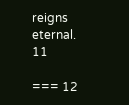reigns eternal. 11

=== 12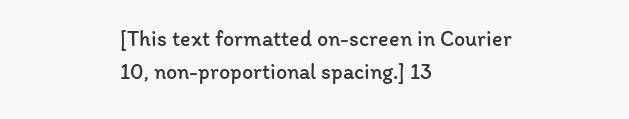[This text formatted on-screen in Courier 10, non-proportional spacing.] 13